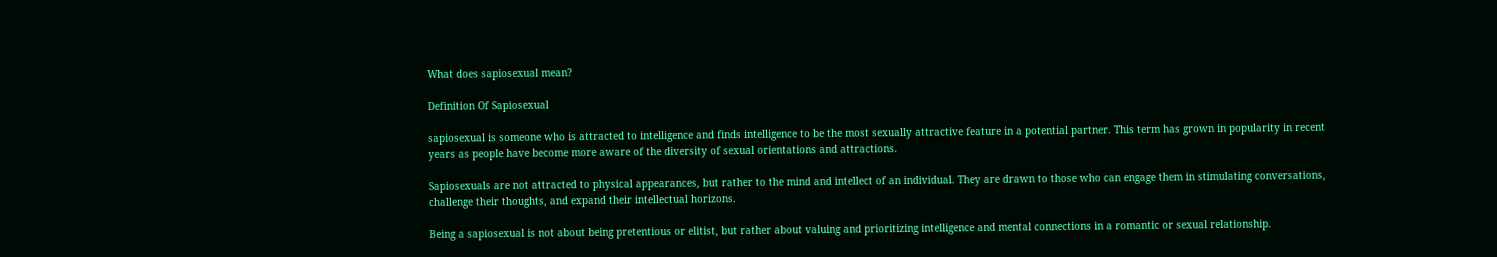What does sapiosexual mean?

Definition Of Sapiosexual

sapiosexual is someone who is attracted to intelligence and finds intelligence to be the most sexually attractive feature in a potential partner. This term has grown in popularity in recent years as people have become more aware of the diversity of sexual orientations and attractions.

Sapiosexuals are not attracted to physical appearances, but rather to the mind and intellect of an individual. They are drawn to those who can engage them in stimulating conversations, challenge their thoughts, and expand their intellectual horizons.

Being a sapiosexual is not about being pretentious or elitist, but rather about valuing and prioritizing intelligence and mental connections in a romantic or sexual relationship.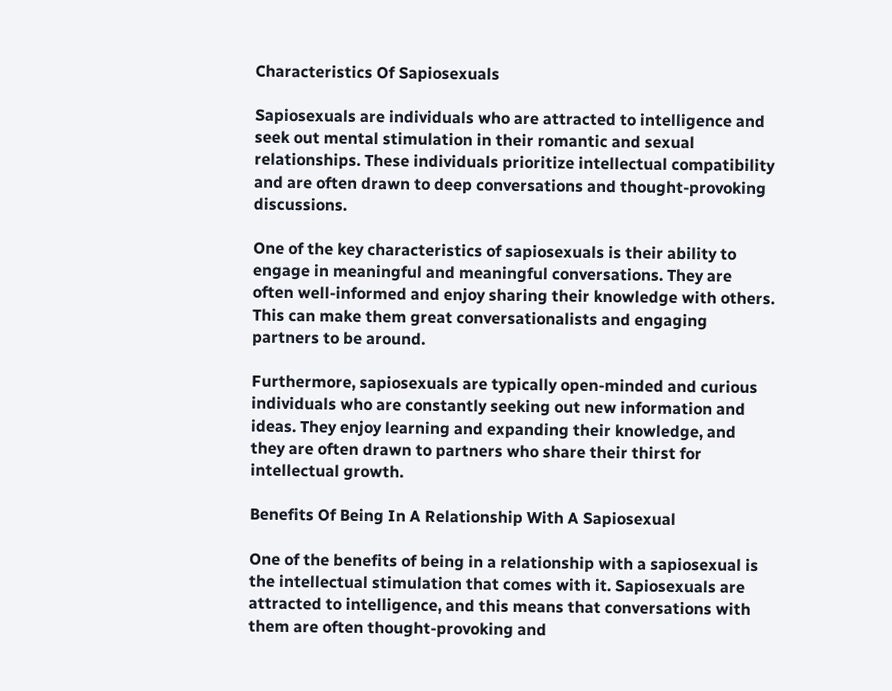Characteristics Of Sapiosexuals

Sapiosexuals are individuals who are attracted to intelligence and seek out mental stimulation in their romantic and sexual relationships. These individuals prioritize intellectual compatibility and are often drawn to deep conversations and thought-provoking discussions.

One of the key characteristics of sapiosexuals is their ability to engage in meaningful and meaningful conversations. They are often well-informed and enjoy sharing their knowledge with others. This can make them great conversationalists and engaging partners to be around.

Furthermore, sapiosexuals are typically open-minded and curious individuals who are constantly seeking out new information and ideas. They enjoy learning and expanding their knowledge, and they are often drawn to partners who share their thirst for intellectual growth.

Benefits Of Being In A Relationship With A Sapiosexual

One of the benefits of being in a relationship with a sapiosexual is the intellectual stimulation that comes with it. Sapiosexuals are attracted to intelligence, and this means that conversations with them are often thought-provoking and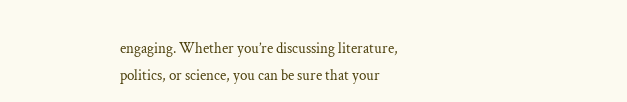engaging. Whether you’re discussing literature, politics, or science, you can be sure that your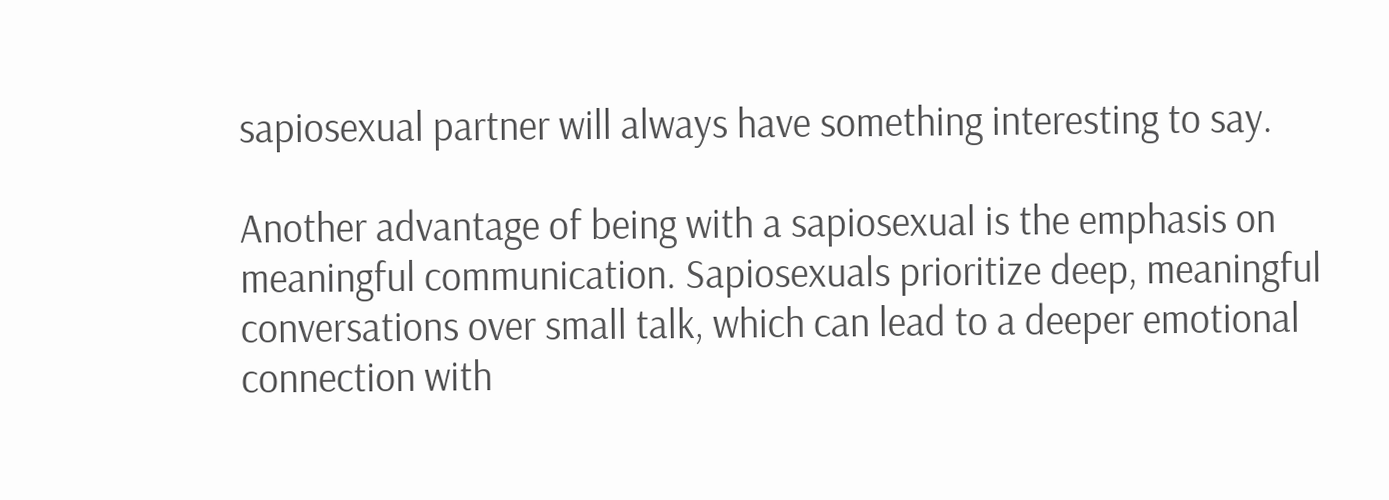sapiosexual partner will always have something interesting to say.

Another advantage of being with a sapiosexual is the emphasis on meaningful communication. Sapiosexuals prioritize deep, meaningful conversations over small talk, which can lead to a deeper emotional connection with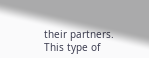their partners. This type of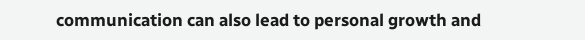communication can also lead to personal growth and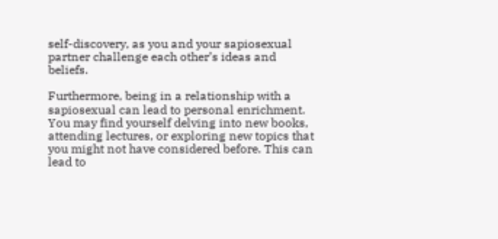self-discovery, as you and your sapiosexual partner challenge each other’s ideas and beliefs.

Furthermore, being in a relationship with a sapiosexual can lead to personal enrichment. You may find yourself delving into new books, attending lectures, or exploring new topics that you might not have considered before. This can lead to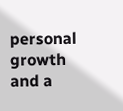personal growth and a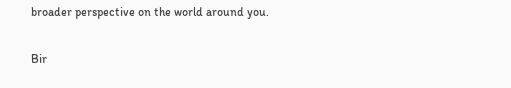broader perspective on the world around you.

Bir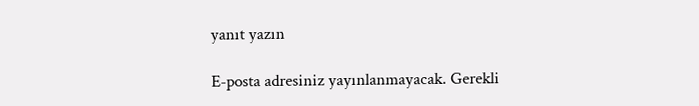yanıt yazın

E-posta adresiniz yayınlanmayacak. Gerekli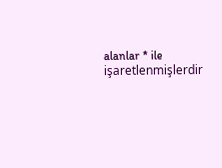alanlar * ile işaretlenmişlerdir